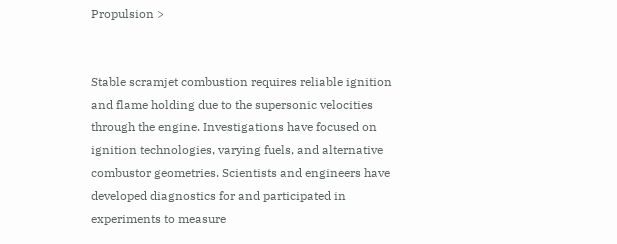Propulsion >


Stable scramjet combustion requires reliable ignition and flame holding due to the supersonic velocities through the engine. Investigations have focused on ignition technologies, varying fuels, and alternative combustor geometries. Scientists and engineers have developed diagnostics for and participated in experiments to measure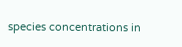species concentrations in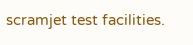scramjet test facilities.